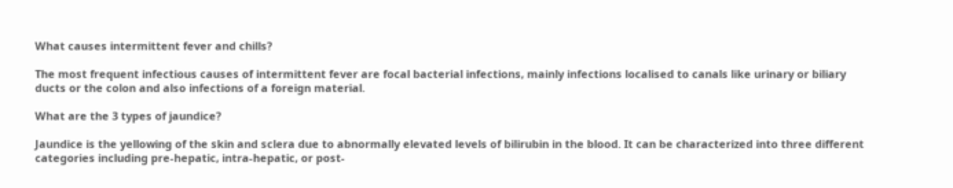What causes intermittent fever and chills?

The most frequent infectious causes of intermittent fever are focal bacterial infections, mainly infections localised to canals like urinary or biliary ducts or the colon and also infections of a foreign material.

What are the 3 types of jaundice?

Jaundice is the yellowing of the skin and sclera due to abnormally elevated levels of bilirubin in the blood. It can be characterized into three different categories including pre-hepatic, intra-hepatic, or post-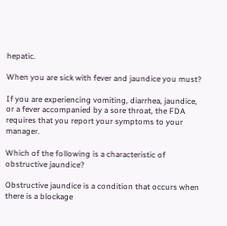hepatic.

When you are sick with fever and jaundice you must?

If you are experiencing vomiting, diarrhea, jaundice, or a fever accompanied by a sore throat, the FDA requires that you report your symptoms to your manager.

Which of the following is a characteristic of obstructive jaundice?

Obstructive jaundice is a condition that occurs when there is a blockage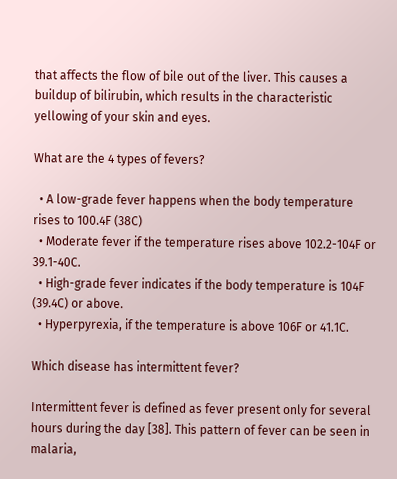that affects the flow of bile out of the liver. This causes a buildup of bilirubin, which results in the characteristic yellowing of your skin and eyes.

What are the 4 types of fevers?

  • A low-grade fever happens when the body temperature rises to 100.4F (38C)
  • Moderate fever if the temperature rises above 102.2-104F or 39.1-40C.
  • High-grade fever indicates if the body temperature is 104F (39.4C) or above.
  • Hyperpyrexia, if the temperature is above 106F or 41.1C.

Which disease has intermittent fever?

Intermittent fever is defined as fever present only for several hours during the day [38]. This pattern of fever can be seen in malaria,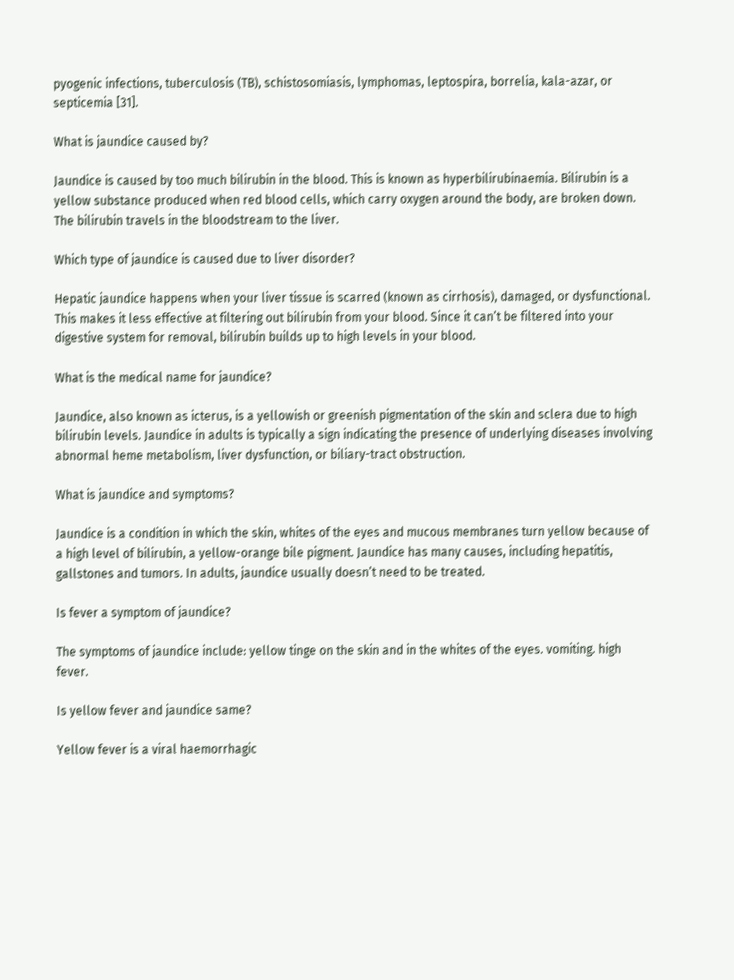pyogenic infections, tuberculosis (TB), schistosomiasis, lymphomas, leptospira, borrelia, kala-azar, or septicemia [31].

What is jaundice caused by?

Jaundice is caused by too much bilirubin in the blood. This is known as hyperbilirubinaemia. Bilirubin is a yellow substance produced when red blood cells, which carry oxygen around the body, are broken down. The bilirubin travels in the bloodstream to the liver.

Which type of jaundice is caused due to liver disorder?

Hepatic jaundice happens when your liver tissue is scarred (known as cirrhosis), damaged, or dysfunctional. This makes it less effective at filtering out bilirubin from your blood. Since it can’t be filtered into your digestive system for removal, bilirubin builds up to high levels in your blood.

What is the medical name for jaundice?

Jaundice, also known as icterus, is a yellowish or greenish pigmentation of the skin and sclera due to high bilirubin levels. Jaundice in adults is typically a sign indicating the presence of underlying diseases involving abnormal heme metabolism, liver dysfunction, or biliary-tract obstruction.

What is jaundice and symptoms?

Jaundice is a condition in which the skin, whites of the eyes and mucous membranes turn yellow because of a high level of bilirubin, a yellow-orange bile pigment. Jaundice has many causes, including hepatitis, gallstones and tumors. In adults, jaundice usually doesn’t need to be treated.

Is fever a symptom of jaundice?

The symptoms of jaundice include: yellow tinge on the skin and in the whites of the eyes. vomiting. high fever.

Is yellow fever and jaundice same?

Yellow fever is a viral haemorrhagic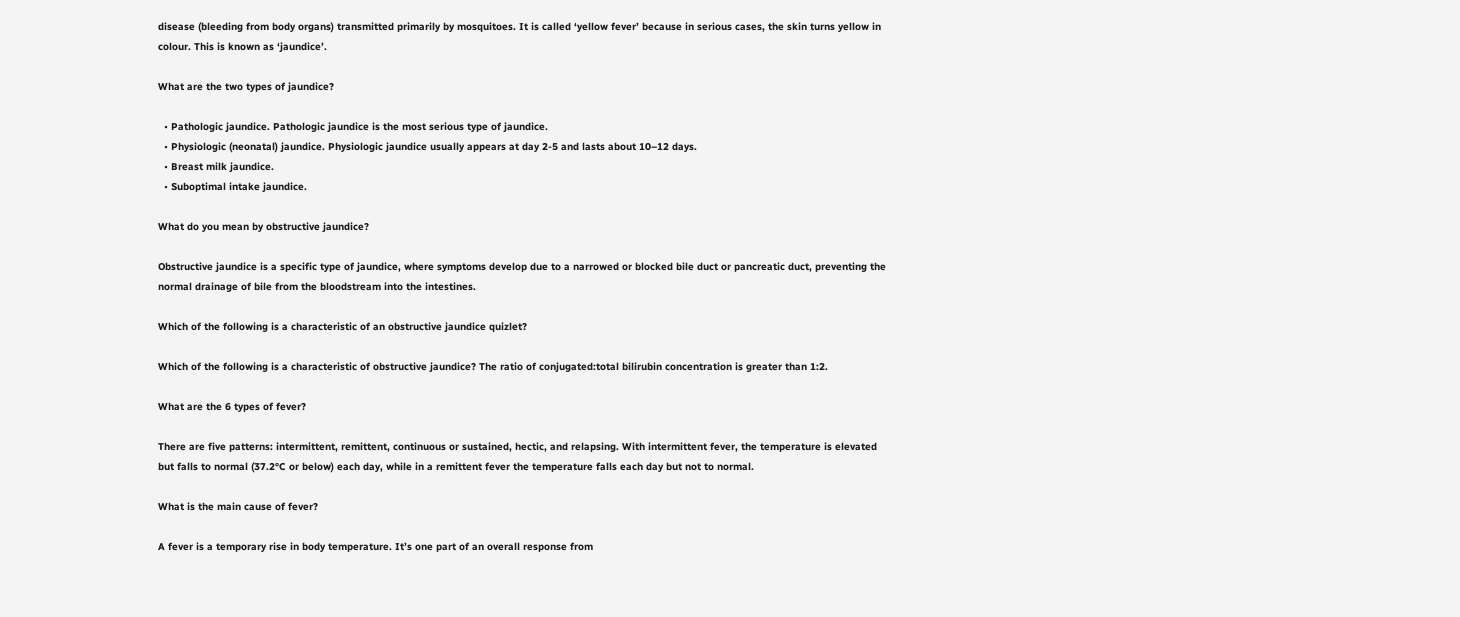disease (bleeding from body organs) transmitted primarily by mosquitoes. It is called ‘yellow fever’ because in serious cases, the skin turns yellow in colour. This is known as ‘jaundice’.

What are the two types of jaundice?

  • Pathologic jaundice. Pathologic jaundice is the most serious type of jaundice.
  • Physiologic (neonatal) jaundice. Physiologic jaundice usually appears at day 2-5 and lasts about 10–12 days.
  • Breast milk jaundice.
  • Suboptimal intake jaundice.

What do you mean by obstructive jaundice?

Obstructive jaundice is a specific type of jaundice, where symptoms develop due to a narrowed or blocked bile duct or pancreatic duct, preventing the normal drainage of bile from the bloodstream into the intestines.

Which of the following is a characteristic of an obstructive jaundice quizlet?

Which of the following is a characteristic of obstructive jaundice? The ratio of conjugated:total bilirubin concentration is greater than 1:2.

What are the 6 types of fever?

There are five patterns: intermittent, remittent, continuous or sustained, hectic, and relapsing. With intermittent fever, the temperature is elevated but falls to normal (37.2°C or below) each day, while in a remittent fever the temperature falls each day but not to normal.

What is the main cause of fever?

A fever is a temporary rise in body temperature. It’s one part of an overall response from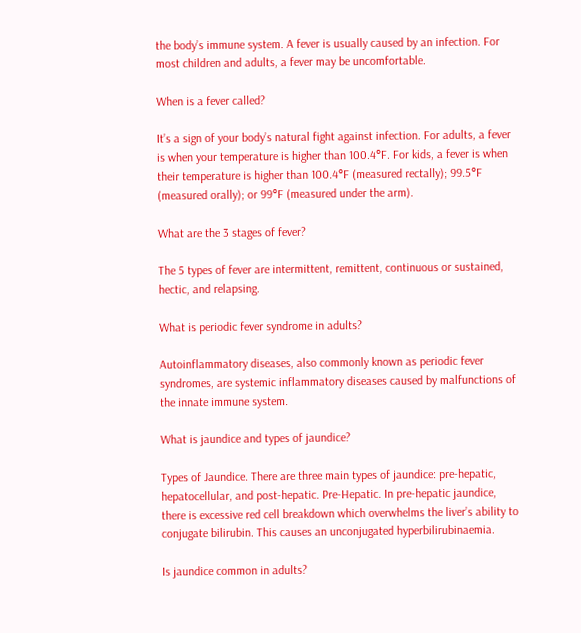the body’s immune system. A fever is usually caused by an infection. For most children and adults, a fever may be uncomfortable.

When is a fever called?

It’s a sign of your body’s natural fight against infection. For adults, a fever is when your temperature is higher than 100.4°F. For kids, a fever is when their temperature is higher than 100.4°F (measured rectally); 99.5°F (measured orally); or 99°F (measured under the arm).

What are the 3 stages of fever?

The 5 types of fever are intermittent, remittent, continuous or sustained, hectic, and relapsing.

What is periodic fever syndrome in adults?

Autoinflammatory diseases, also commonly known as periodic fever syndromes, are systemic inflammatory diseases caused by malfunctions of the innate immune system.

What is jaundice and types of jaundice?

Types of Jaundice. There are three main types of jaundice: pre-hepatic, hepatocellular, and post-hepatic. Pre-Hepatic. In pre-hepatic jaundice, there is excessive red cell breakdown which overwhelms the liver’s ability to conjugate bilirubin. This causes an unconjugated hyperbilirubinaemia.

Is jaundice common in adults?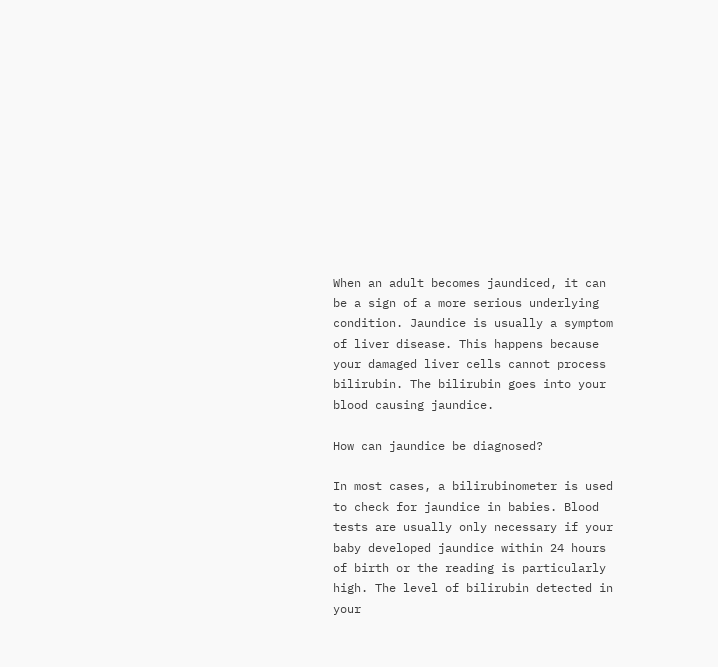When an adult becomes jaundiced, it can be a sign of a more serious underlying condition. Jaundice is usually a symptom of liver disease. This happens because your damaged liver cells cannot process bilirubin. The bilirubin goes into your blood causing jaundice.

How can jaundice be diagnosed?

In most cases, a bilirubinometer is used to check for jaundice in babies. Blood tests are usually only necessary if your baby developed jaundice within 24 hours of birth or the reading is particularly high. The level of bilirubin detected in your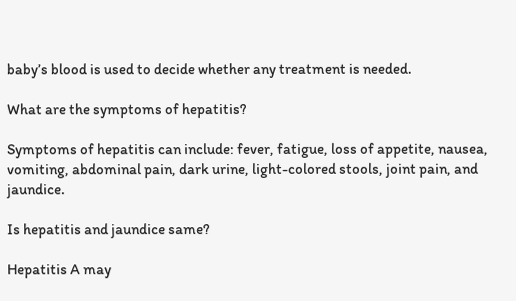baby’s blood is used to decide whether any treatment is needed.

What are the symptoms of hepatitis?

Symptoms of hepatitis can include: fever, fatigue, loss of appetite, nausea, vomiting, abdominal pain, dark urine, light-colored stools, joint pain, and jaundice.

Is hepatitis and jaundice same?

Hepatitis A may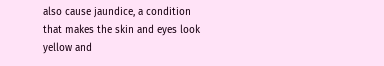also cause jaundice, a condition that makes the skin and eyes look yellow and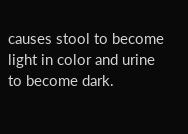causes stool to become light in color and urine to become dark.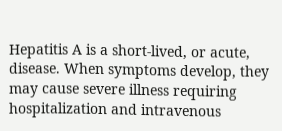Hepatitis A is a short-lived, or acute, disease. When symptoms develop, they may cause severe illness requiring hospitalization and intravenous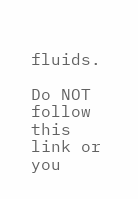fluids.

Do NOT follow this link or you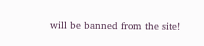will be banned from the site!